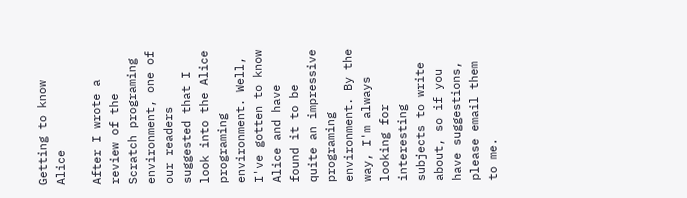Getting to know Alice

After I wrote a review of the Scratch programing environment, one of our readers suggested that I look into the Alice programing environment. Well, I've gotten to know Alice and have found it to be quite an impressive programing environment. By the way, I'm always looking for interesting subjects to write about, so if you have suggestions, please email them to me.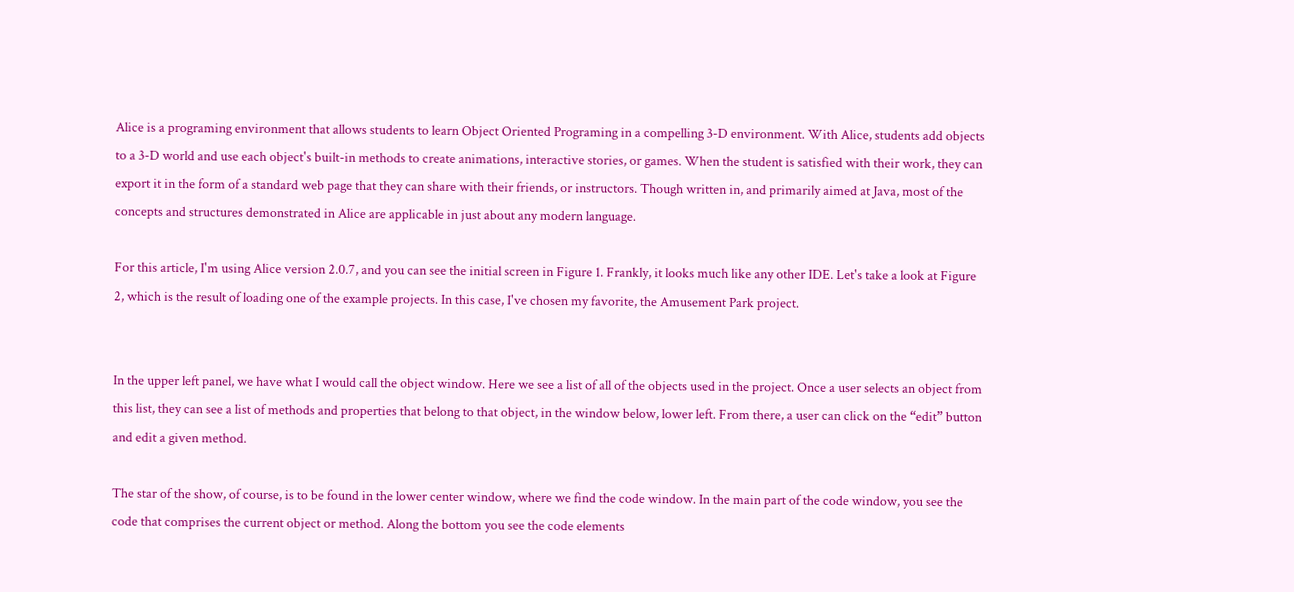Alice is a programing environment that allows students to learn Object Oriented Programing in a compelling 3-D environment. With Alice, students add objects to a 3-D world and use each object's built-in methods to create animations, interactive stories, or games. When the student is satisfied with their work, they can export it in the form of a standard web page that they can share with their friends, or instructors. Though written in, and primarily aimed at Java, most of the concepts and structures demonstrated in Alice are applicable in just about any modern language.

For this article, I'm using Alice version 2.0.7, and you can see the initial screen in Figure 1. Frankly, it looks much like any other IDE. Let's take a look at Figure 2, which is the result of loading one of the example projects. In this case, I've chosen my favorite, the Amusement Park project.


In the upper left panel, we have what I would call the object window. Here we see a list of all of the objects used in the project. Once a user selects an object from this list, they can see a list of methods and properties that belong to that object, in the window below, lower left. From there, a user can click on the “edit” button and edit a given method.

The star of the show, of course, is to be found in the lower center window, where we find the code window. In the main part of the code window, you see the code that comprises the current object or method. Along the bottom you see the code elements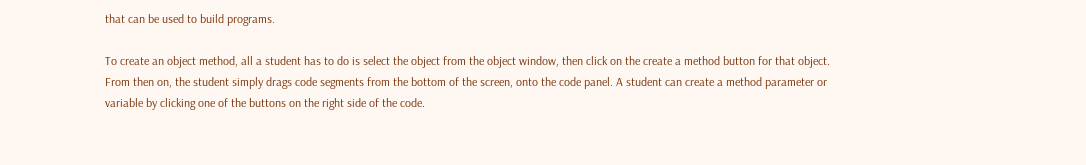that can be used to build programs.

To create an object method, all a student has to do is select the object from the object window, then click on the create a method button for that object. From then on, the student simply drags code segments from the bottom of the screen, onto the code panel. A student can create a method parameter or variable by clicking one of the buttons on the right side of the code.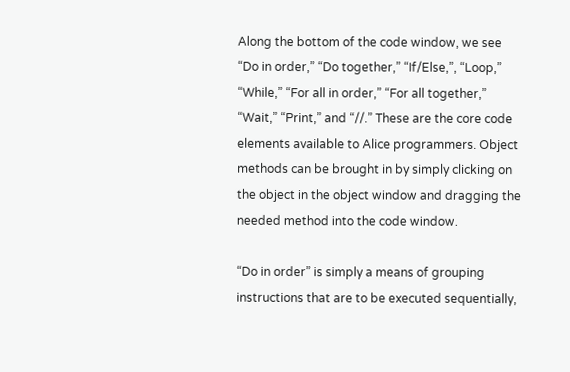Along the bottom of the code window, we see “Do in order,” “Do together,” “If/Else,”, “Loop,” “While,” “For all in order,” “For all together,” “Wait,” “Print,” and “//.” These are the core code elements available to Alice programmers. Object methods can be brought in by simply clicking on the object in the object window and dragging the needed method into the code window.

“Do in order” is simply a means of grouping instructions that are to be executed sequentially,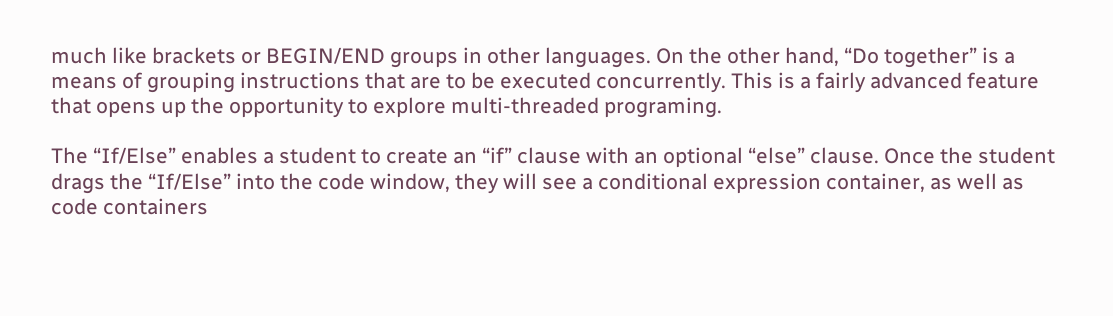much like brackets or BEGIN/END groups in other languages. On the other hand, “Do together” is a means of grouping instructions that are to be executed concurrently. This is a fairly advanced feature that opens up the opportunity to explore multi-threaded programing.

The “If/Else” enables a student to create an “if” clause with an optional “else” clause. Once the student drags the “If/Else” into the code window, they will see a conditional expression container, as well as code containers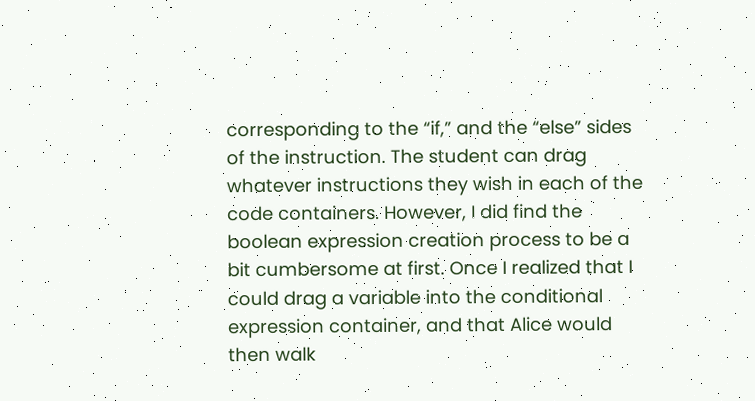corresponding to the “if,” and the “else” sides of the instruction. The student can drag whatever instructions they wish in each of the code containers. However, I did find the boolean expression creation process to be a bit cumbersome at first. Once I realized that I could drag a variable into the conditional expression container, and that Alice would then walk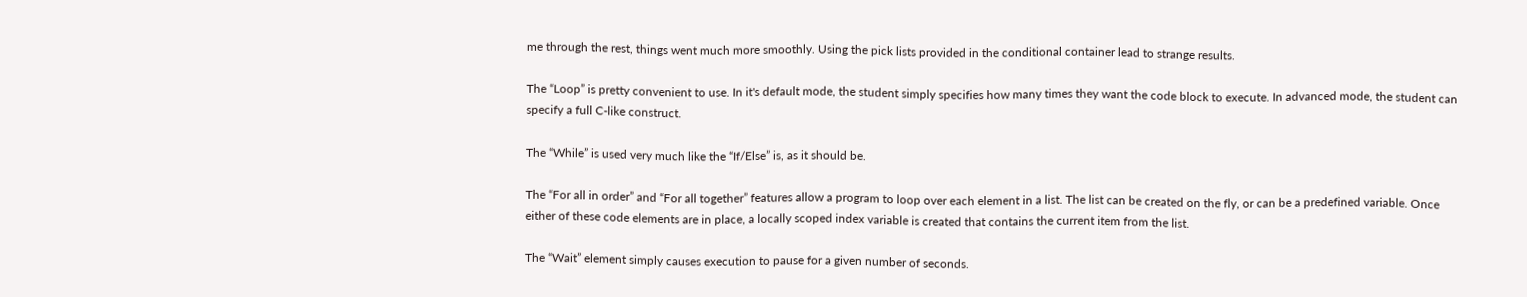me through the rest, things went much more smoothly. Using the pick lists provided in the conditional container lead to strange results.

The “Loop” is pretty convenient to use. In it's default mode, the student simply specifies how many times they want the code block to execute. In advanced mode, the student can specify a full C-like construct.

The “While” is used very much like the “If/Else” is, as it should be.

The “For all in order” and “For all together” features allow a program to loop over each element in a list. The list can be created on the fly, or can be a predefined variable. Once either of these code elements are in place, a locally scoped index variable is created that contains the current item from the list.

The “Wait” element simply causes execution to pause for a given number of seconds.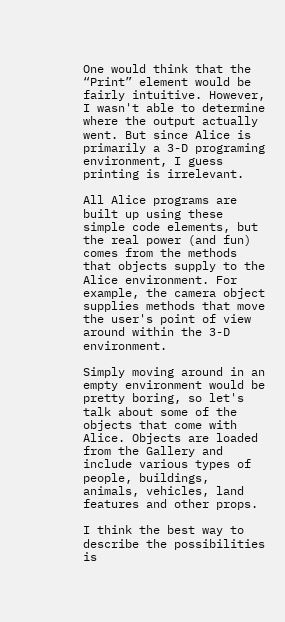One would think that the “Print” element would be fairly intuitive. However, I wasn't able to determine where the output actually went. But since Alice is primarily a 3-D programing environment, I guess printing is irrelevant.

All Alice programs are built up using these simple code elements, but the real power (and fun) comes from the methods that objects supply to the Alice environment. For example, the camera object supplies methods that move the user's point of view around within the 3-D environment.

Simply moving around in an empty environment would be pretty boring, so let's talk about some of the objects that come with Alice. Objects are loaded from the Gallery and include various types of people, buildings, animals, vehicles, land features and other props.

I think the best way to describe the possibilities is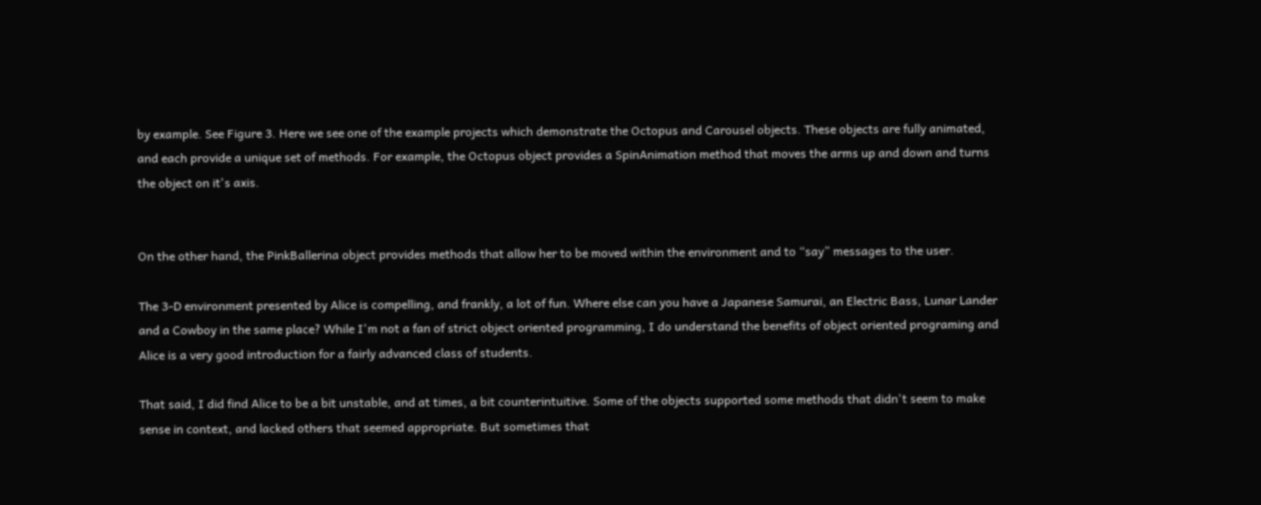by example. See Figure 3. Here we see one of the example projects which demonstrate the Octopus and Carousel objects. These objects are fully animated, and each provide a unique set of methods. For example, the Octopus object provides a SpinAnimation method that moves the arms up and down and turns the object on it's axis.


On the other hand, the PinkBallerina object provides methods that allow her to be moved within the environment and to “say” messages to the user.

The 3-D environment presented by Alice is compelling, and frankly, a lot of fun. Where else can you have a Japanese Samurai, an Electric Bass, Lunar Lander and a Cowboy in the same place? While I'm not a fan of strict object oriented programming, I do understand the benefits of object oriented programing and Alice is a very good introduction for a fairly advanced class of students.

That said, I did find Alice to be a bit unstable, and at times, a bit counterintuitive. Some of the objects supported some methods that didn't seem to make sense in context, and lacked others that seemed appropriate. But sometimes that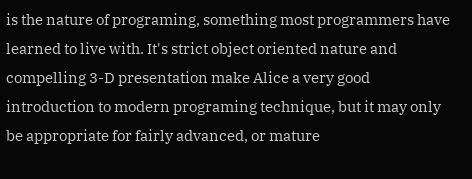is the nature of programing, something most programmers have learned to live with. It's strict object oriented nature and compelling 3-D presentation make Alice a very good introduction to modern programing technique, but it may only be appropriate for fairly advanced, or mature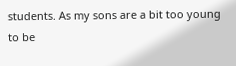students. As my sons are a bit too young to be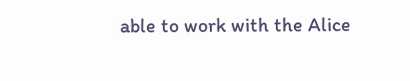able to work with the Alice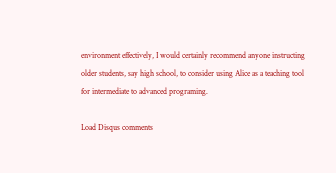environment effectively, I would certainly recommend anyone instructing older students, say high school, to consider using Alice as a teaching tool for intermediate to advanced programing.

Load Disqus comments